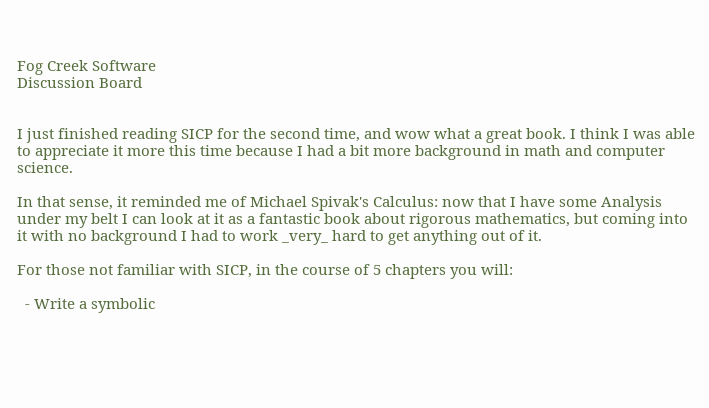Fog Creek Software
Discussion Board


I just finished reading SICP for the second time, and wow what a great book. I think I was able to appreciate it more this time because I had a bit more background in math and computer science.

In that sense, it reminded me of Michael Spivak's Calculus: now that I have some Analysis under my belt I can look at it as a fantastic book about rigorous mathematics, but coming into it with no background I had to work _very_ hard to get anything out of it.

For those not familiar with SICP, in the course of 5 chapters you will:

  - Write a symbolic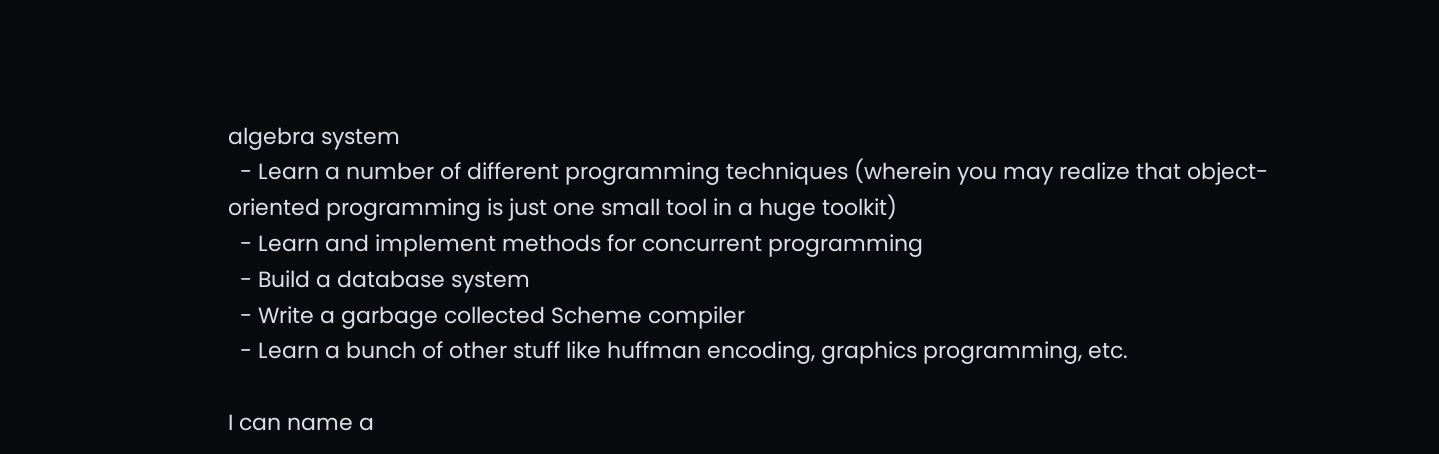algebra system
  - Learn a number of different programming techniques (wherein you may realize that object-oriented programming is just one small tool in a huge toolkit)
  - Learn and implement methods for concurrent programming
  - Build a database system
  - Write a garbage collected Scheme compiler
  - Learn a bunch of other stuff like huffman encoding, graphics programming, etc.

I can name a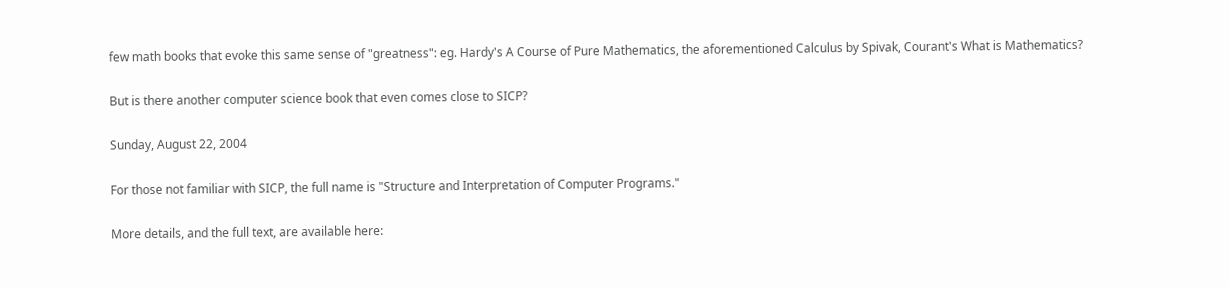few math books that evoke this same sense of "greatness": eg. Hardy's A Course of Pure Mathematics, the aforementioned Calculus by Spivak, Courant's What is Mathematics?

But is there another computer science book that even comes close to SICP?

Sunday, August 22, 2004

For those not familiar with SICP, the full name is "Structure and Interpretation of Computer Programs."

More details, and the full text, are available here: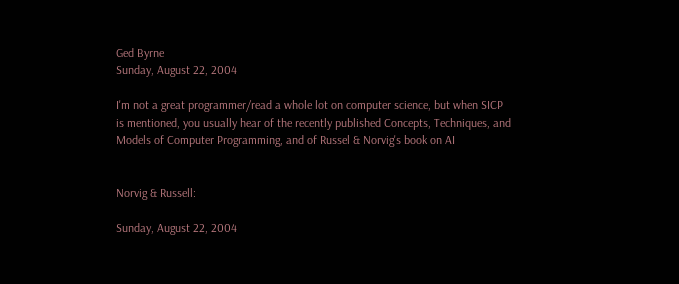Ged Byrne
Sunday, August 22, 2004

I'm not a great programmer/read a whole lot on computer science, but when SICP is mentioned, you usually hear of the recently published Concepts, Techniques, and Models of Computer Programming, and of Russel & Norvig's book on AI


Norvig & Russell:

Sunday, August 22, 2004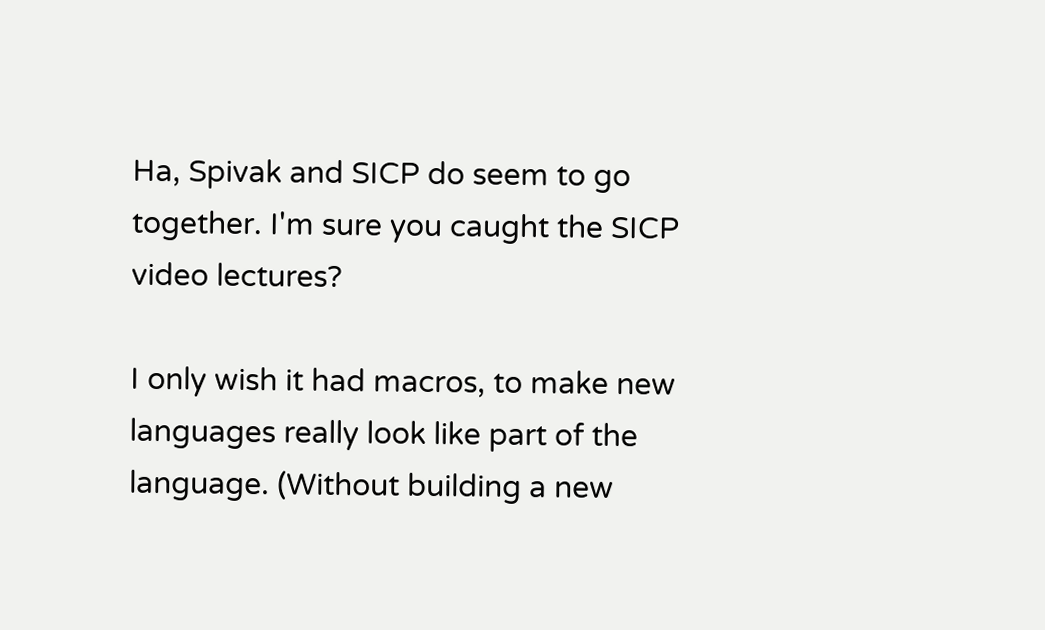Ha, Spivak and SICP do seem to go together. I'm sure you caught the SICP video lectures?

I only wish it had macros, to make new languages really look like part of the language. (Without building a new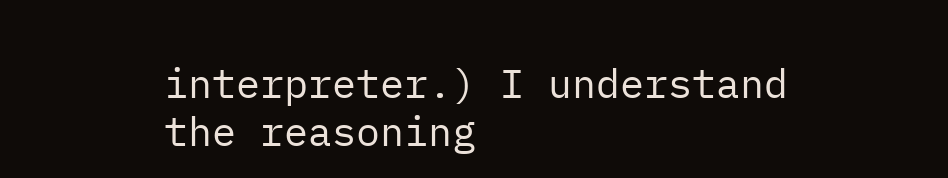interpreter.) I understand the reasoning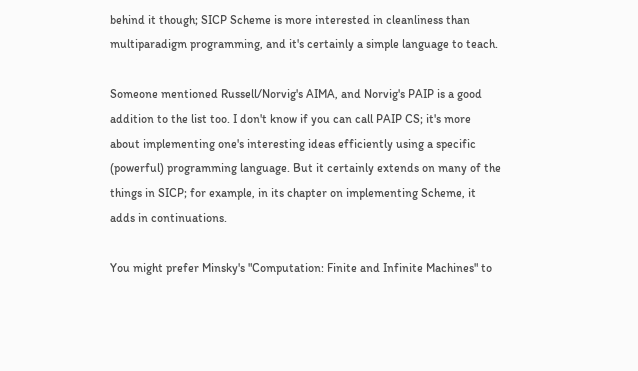behind it though; SICP Scheme is more interested in cleanliness than multiparadigm programming, and it's certainly a simple language to teach.

Someone mentioned Russell/Norvig's AIMA, and Norvig's PAIP is a good addition to the list too. I don't know if you can call PAIP CS; it's more about implementing one's interesting ideas efficiently using a specific (powerful) programming language. But it certainly extends on many of the things in SICP; for example, in its chapter on implementing Scheme, it adds in continuations.

You might prefer Minsky's "Computation: Finite and Infinite Machines" to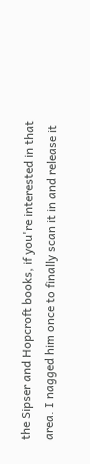the Sipser and Hopcroft books, if you're interested in that area. I nagged him once to finally scan it in and release it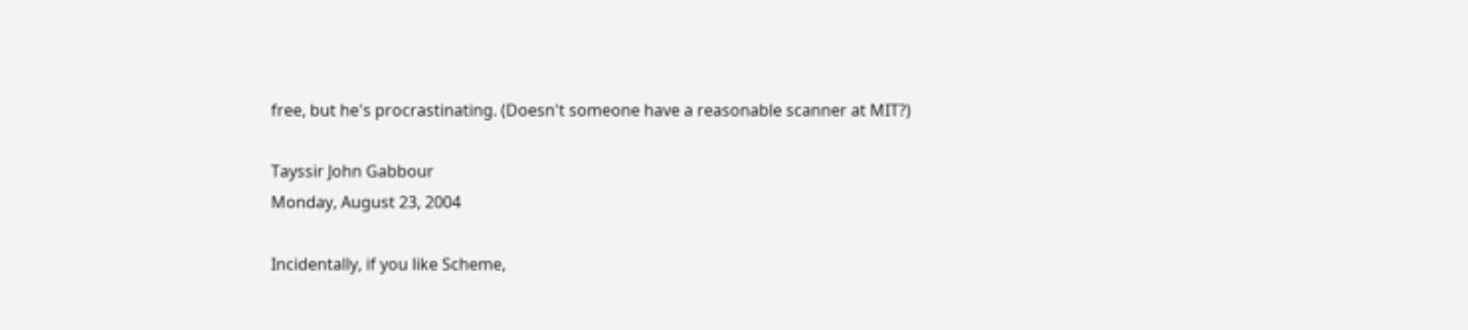free, but he's procrastinating. (Doesn't someone have a reasonable scanner at MIT?)

Tayssir John Gabbour
Monday, August 23, 2004

Incidentally, if you like Scheme,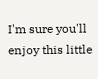I'm sure you'll enjoy this little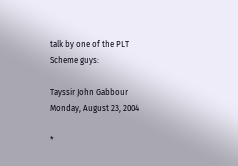talk by one of the PLT Scheme guys:

Tayssir John Gabbour
Monday, August 23, 2004

*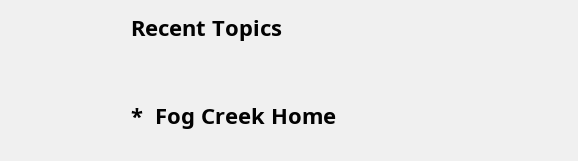Recent Topics

*  Fog Creek Home